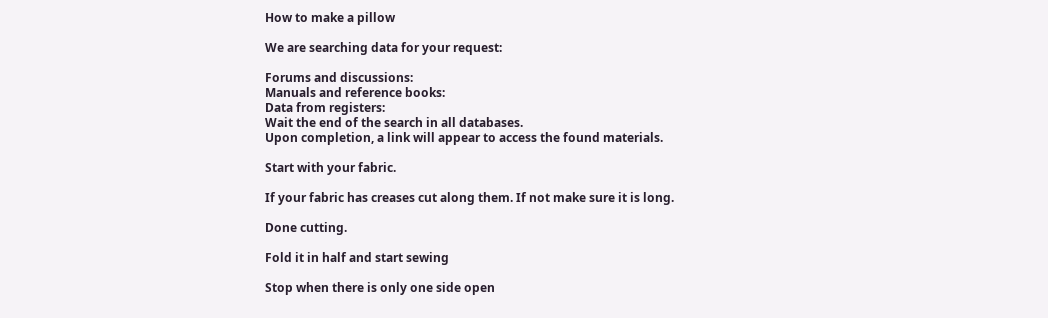How to make a pillow

We are searching data for your request:

Forums and discussions:
Manuals and reference books:
Data from registers:
Wait the end of the search in all databases.
Upon completion, a link will appear to access the found materials.

Start with your fabric.

If your fabric has creases cut along them. If not make sure it is long.

Done cutting.

Fold it in half and start sewing

Stop when there is only one side open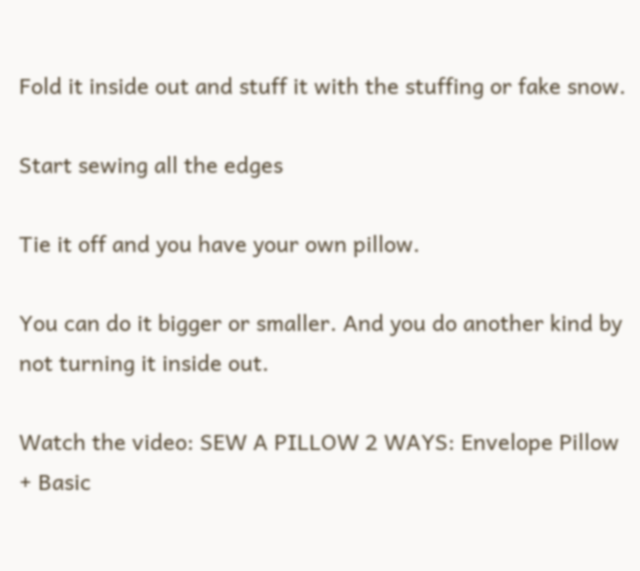Fold it inside out and stuff it with the stuffing or fake snow.

Start sewing all the edges

Tie it off and you have your own pillow.

You can do it bigger or smaller. And you do another kind by not turning it inside out.

Watch the video: SEW A PILLOW 2 WAYS: Envelope Pillow + Basic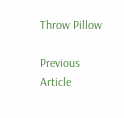Throw Pillow

Previous Article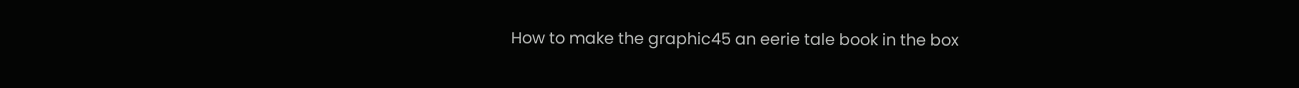How to make the graphic45 an eerie tale book in the box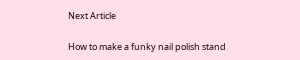Next Article

How to make a funky nail polish stand